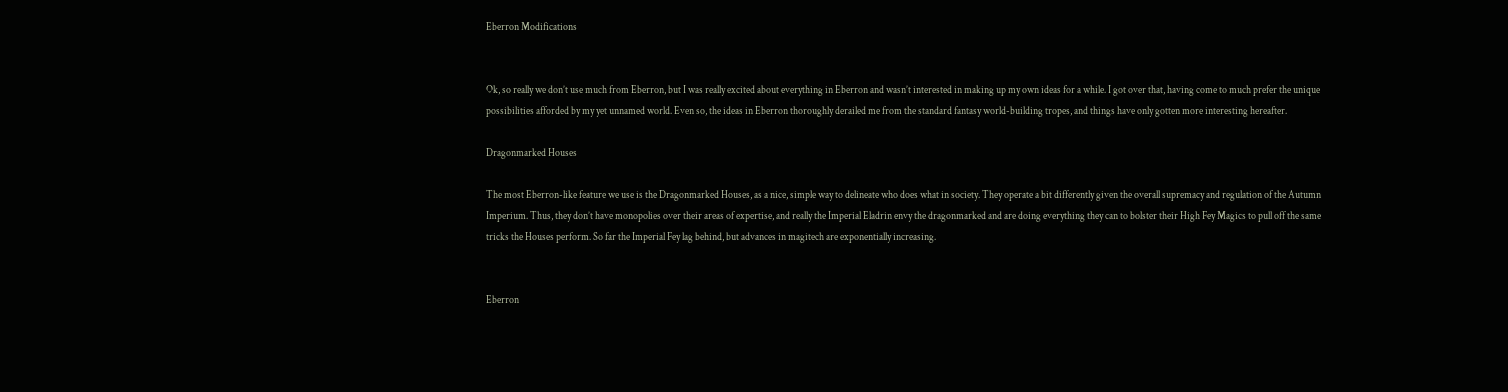Eberron Modifications


Ok, so really we don’t use much from Eberron, but I was really excited about everything in Eberron and wasn’t interested in making up my own ideas for a while. I got over that, having come to much prefer the unique possibilities afforded by my yet unnamed world. Even so, the ideas in Eberron thoroughly derailed me from the standard fantasy world-building tropes, and things have only gotten more interesting hereafter.

Dragonmarked Houses

The most Eberron-like feature we use is the Dragonmarked Houses, as a nice, simple way to delineate who does what in society. They operate a bit differently given the overall supremacy and regulation of the Autumn Imperium. Thus, they don’t have monopolies over their areas of expertise, and really the Imperial Eladrin envy the dragonmarked and are doing everything they can to bolster their High Fey Magics to pull off the same tricks the Houses perform. So far the Imperial Fey lag behind, but advances in magitech are exponentially increasing.


Eberron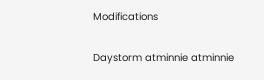Modifications

Daystorm atminnie atminnie